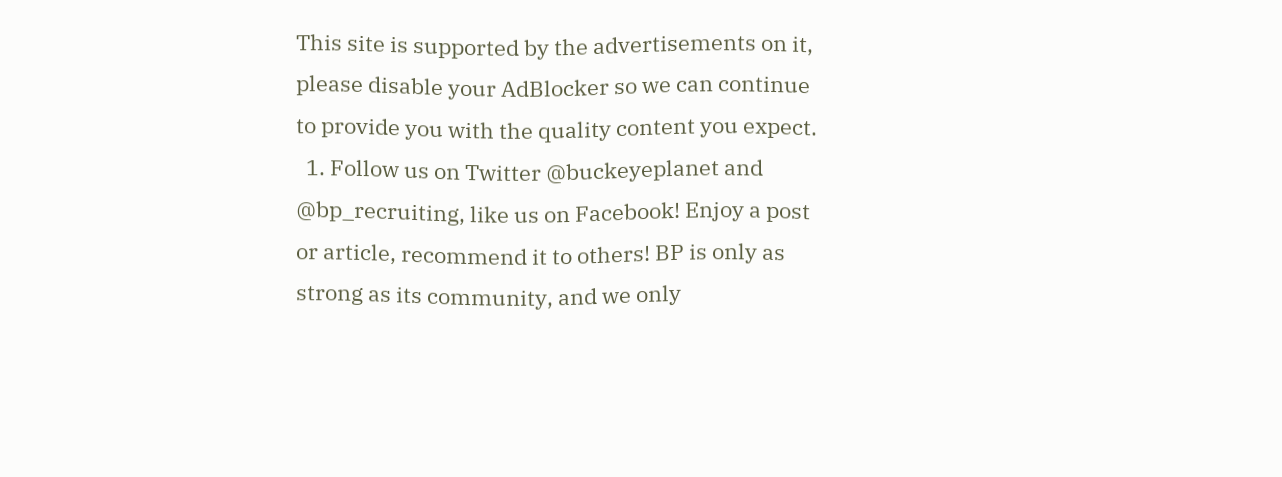This site is supported by the advertisements on it, please disable your AdBlocker so we can continue to provide you with the quality content you expect.
  1. Follow us on Twitter @buckeyeplanet and @bp_recruiting, like us on Facebook! Enjoy a post or article, recommend it to others! BP is only as strong as its community, and we only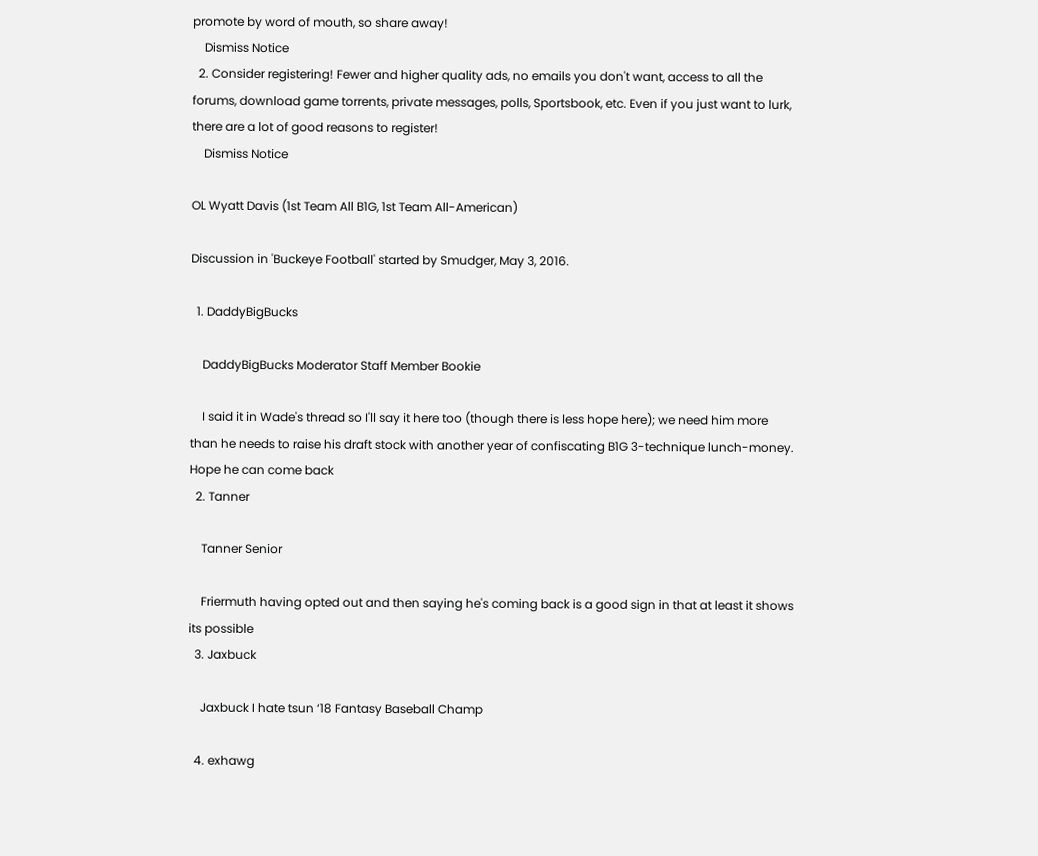promote by word of mouth, so share away!
    Dismiss Notice
  2. Consider registering! Fewer and higher quality ads, no emails you don't want, access to all the forums, download game torrents, private messages, polls, Sportsbook, etc. Even if you just want to lurk, there are a lot of good reasons to register!
    Dismiss Notice

OL Wyatt Davis (1st Team All B1G, 1st Team All-American)

Discussion in 'Buckeye Football' started by Smudger, May 3, 2016.

  1. DaddyBigBucks

    DaddyBigBucks Moderator Staff Member Bookie

    I said it in Wade's thread so I'll say it here too (though there is less hope here); we need him more than he needs to raise his draft stock with another year of confiscating B1G 3-technique lunch-money. Hope he can come back
  2. Tanner

    Tanner Senior

    Friermuth having opted out and then saying he's coming back is a good sign in that at least it shows its possible
  3. Jaxbuck

    Jaxbuck I hate tsun ‘18 Fantasy Baseball Champ

  4. exhawg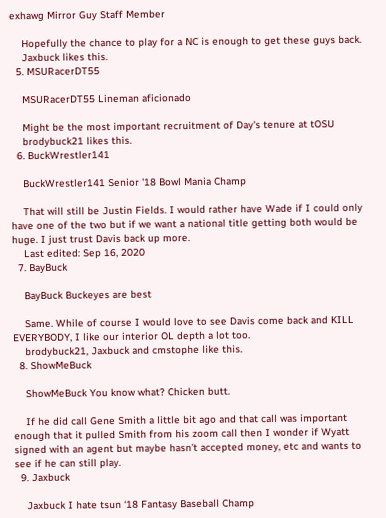exhawg Mirror Guy Staff Member

    Hopefully the chance to play for a NC is enough to get these guys back.
    Jaxbuck likes this.
  5. MSURacerDT55

    MSURacerDT55 Lineman aficionado

    Might be the most important recruitment of Day's tenure at tOSU
    brodybuck21 likes this.
  6. BuckWrestler141

    BuckWrestler141 Senior '18 Bowl Mania Champ

    That will still be Justin Fields. I would rather have Wade if I could only have one of the two but if we want a national title getting both would be huge. I just trust Davis back up more.
    Last edited: Sep 16, 2020
  7. BayBuck

    BayBuck Buckeyes are best

    Same. While of course I would love to see Davis come back and KILL EVERYBODY, I like our interior OL depth a lot too.
    brodybuck21, Jaxbuck and cmstophe like this.
  8. ShowMeBuck

    ShowMeBuck You know what? Chicken butt.

    If he did call Gene Smith a little bit ago and that call was important enough that it pulled Smith from his zoom call then I wonder if Wyatt signed with an agent but maybe hasn’t accepted money, etc and wants to see if he can still play.
  9. Jaxbuck

    Jaxbuck I hate tsun ‘18 Fantasy Baseball Champ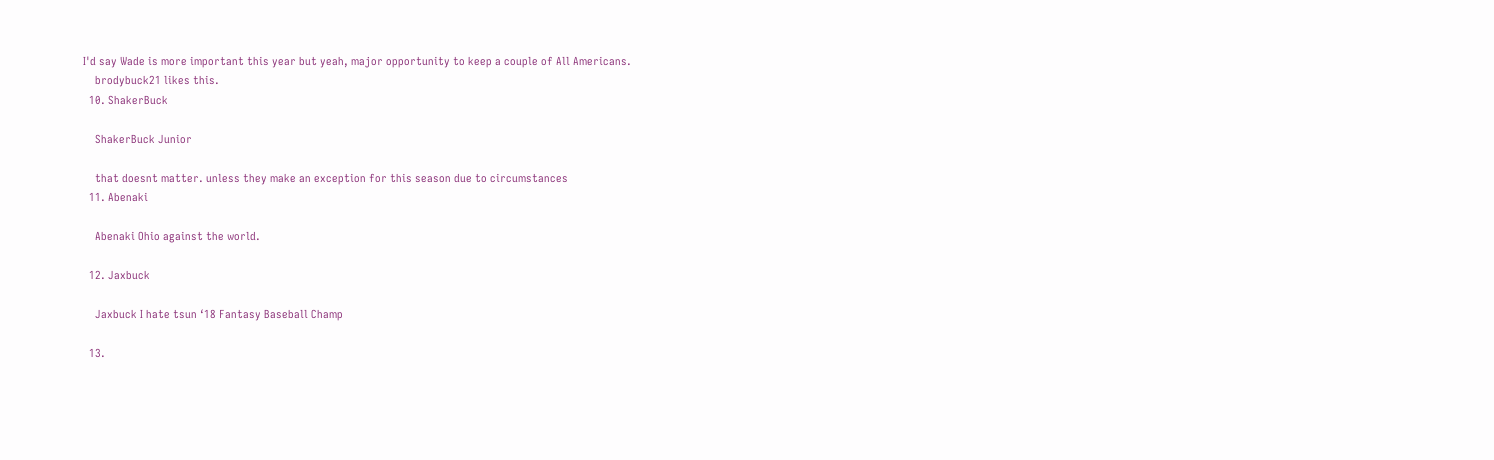I'd say Wade is more important this year but yeah, major opportunity to keep a couple of All Americans.
    brodybuck21 likes this.
  10. ShakerBuck

    ShakerBuck Junior

    that doesnt matter. unless they make an exception for this season due to circumstances
  11. Abenaki

    Abenaki Ohio against the world.

  12. Jaxbuck

    Jaxbuck I hate tsun ‘18 Fantasy Baseball Champ

  13.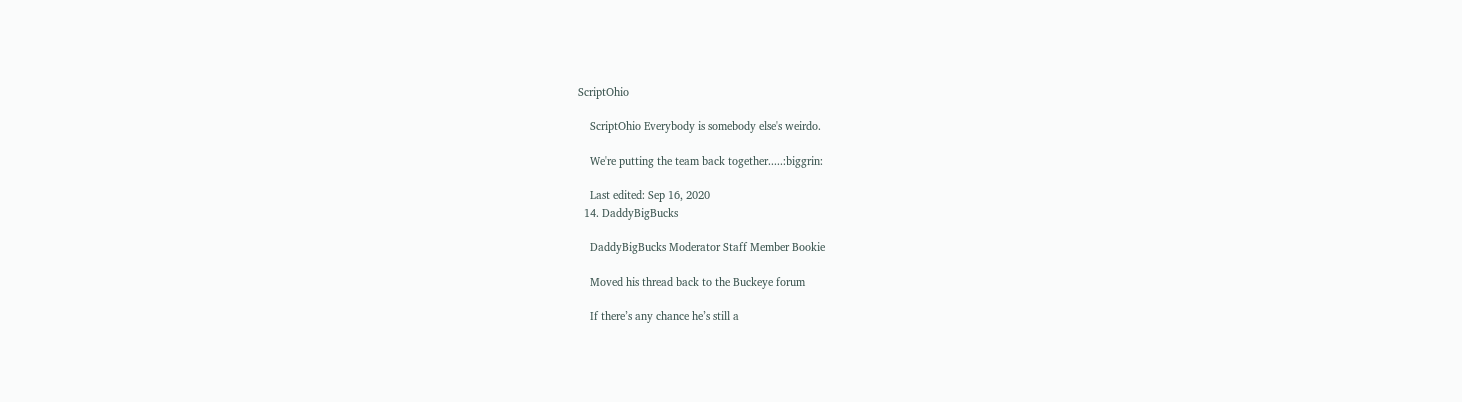ScriptOhio

    ScriptOhio Everybody is somebody else's weirdo.

    We're putting the team back together.....:biggrin:

    Last edited: Sep 16, 2020
  14. DaddyBigBucks

    DaddyBigBucks Moderator Staff Member Bookie

    Moved his thread back to the Buckeye forum

    If there’s any chance he’s still a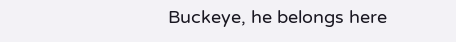Buckeye, he belongs here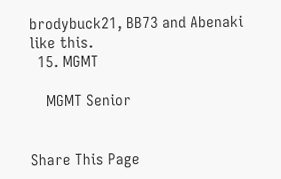brodybuck21, BB73 and Abenaki like this.
  15. MGMT

    MGMT Senior


Share This Page